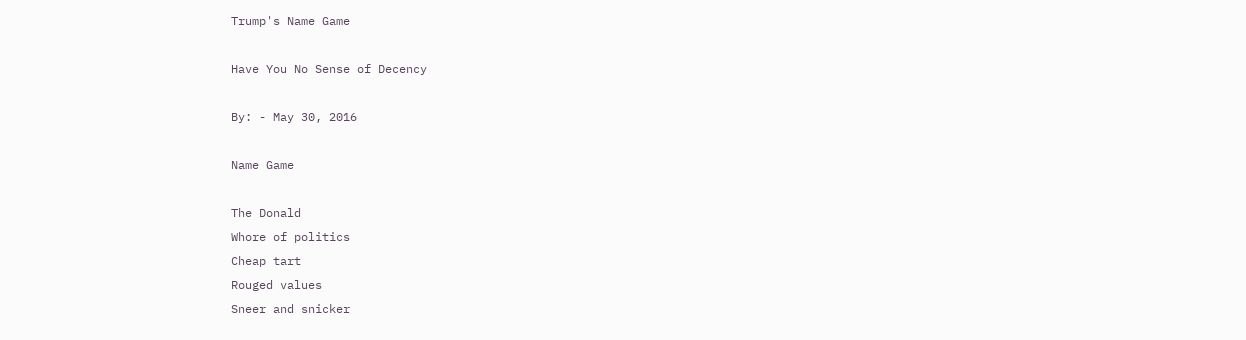Trump's Name Game

Have You No Sense of Decency

By: - May 30, 2016

Name Game

The Donald
Whore of politics
Cheap tart
Rouged values
Sneer and snicker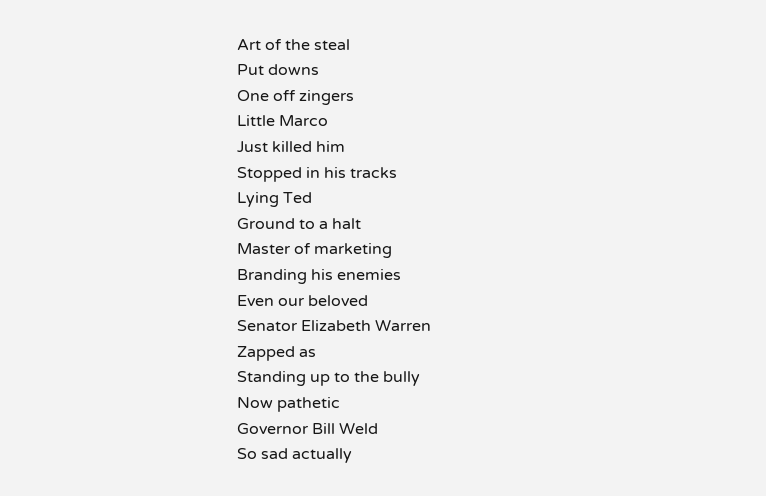Art of the steal
Put downs
One off zingers
Little Marco
Just killed him
Stopped in his tracks
Lying Ted
Ground to a halt
Master of marketing
Branding his enemies
Even our beloved
Senator Elizabeth Warren
Zapped as
Standing up to the bully
Now pathetic
Governor Bill Weld
So sad actually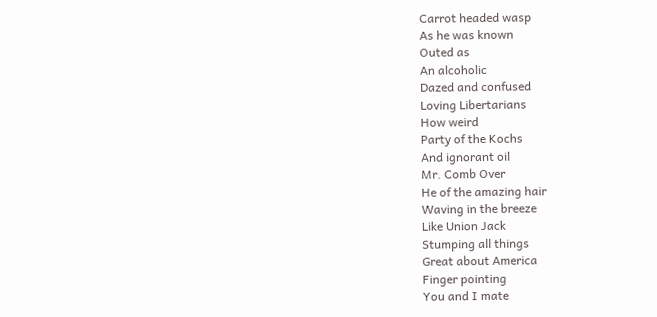Carrot headed wasp
As he was known
Outed as
An alcoholic
Dazed and confused
Loving Libertarians
How weird
Party of the Kochs
And ignorant oil
Mr. Comb Over
He of the amazing hair
Waving in the breeze
Like Union Jack
Stumping all things
Great about America
Finger pointing
You and I mate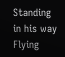Standing in his way
Flying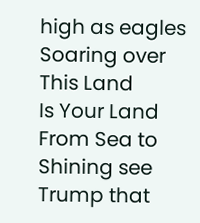high as eagles
Soaring over
This Land
Is Your Land
From Sea to
Shining see
Trump that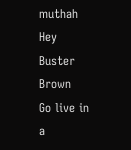muthah
Hey Buster Brown
Go live in a